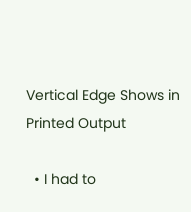Vertical Edge Shows in Printed Output

  • I had to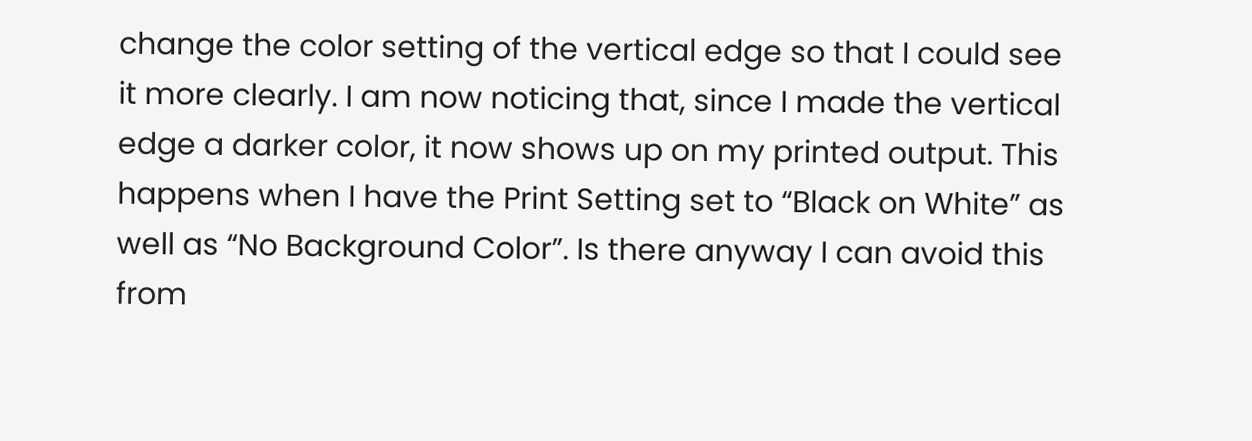change the color setting of the vertical edge so that I could see it more clearly. I am now noticing that, since I made the vertical edge a darker color, it now shows up on my printed output. This happens when I have the Print Setting set to “Black on White” as well as “No Background Color”. Is there anyway I can avoid this from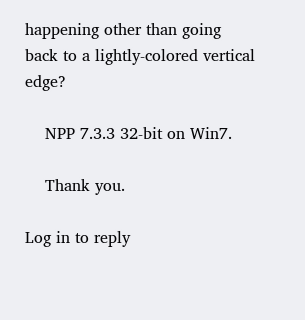happening other than going back to a lightly-colored vertical edge?

    NPP 7.3.3 32-bit on Win7.

    Thank you.

Log in to reply